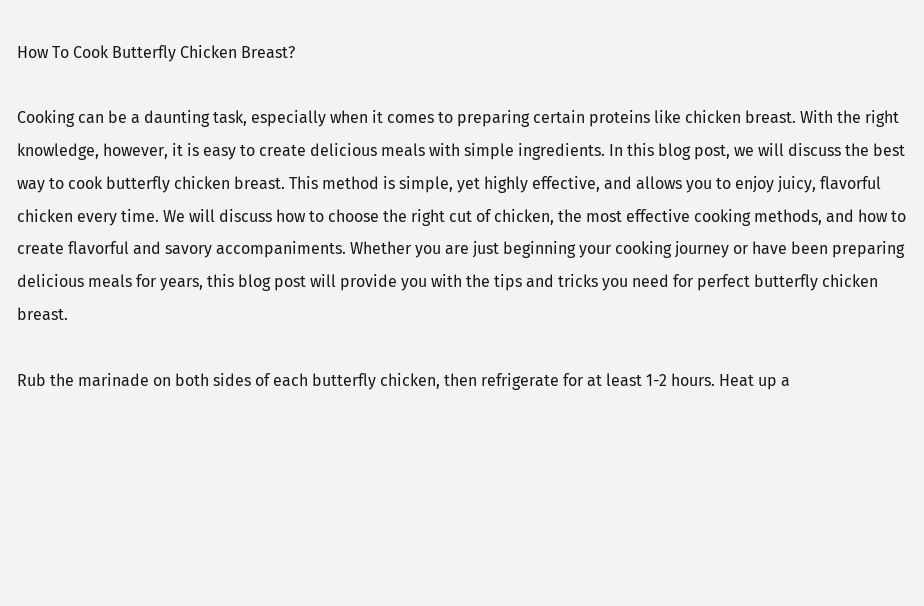How To Cook Butterfly Chicken Breast?

Cooking can be a daunting task, especially when it comes to preparing certain proteins like chicken breast. With the right knowledge, however, it is easy to create delicious meals with simple ingredients. In this blog post, we will discuss the best way to cook butterfly chicken breast. This method is simple, yet highly effective, and allows you to enjoy juicy, flavorful chicken every time. We will discuss how to choose the right cut of chicken, the most effective cooking methods, and how to create flavorful and savory accompaniments. Whether you are just beginning your cooking journey or have been preparing delicious meals for years, this blog post will provide you with the tips and tricks you need for perfect butterfly chicken breast.

Rub the marinade on both sides of each butterfly chicken, then refrigerate for at least 1-2 hours. Heat up a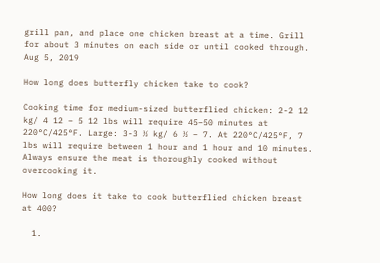grill pan, and place one chicken breast at a time. Grill for about 3 minutes on each side or until cooked through.
Aug 5, 2019

How long does butterfly chicken take to cook?

Cooking time for medium-sized butterflied chicken: 2-2 12 kg/ 4 12 – 5 12 lbs will require 45–50 minutes at 220°C/425°F. Large: 3-3 ½ kg/ 6 ½ – 7. At 220°C/425°F, 7 lbs will require between 1 hour and 1 hour and 10 minutes. Always ensure the meat is thoroughly cooked without overcooking it.

How long does it take to cook butterflied chicken breast at 400?

  1.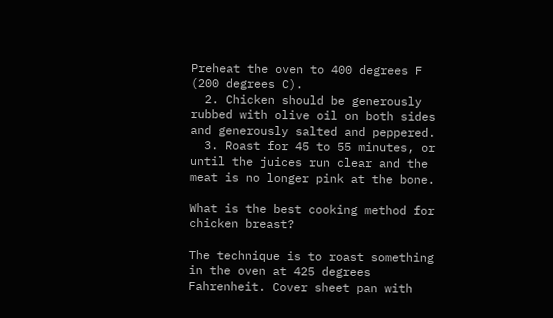Preheat the oven to 400 degrees F (200 degrees C).
  2. Chicken should be generously rubbed with olive oil on both sides and generously salted and peppered.
  3. Roast for 45 to 55 minutes, or until the juices run clear and the meat is no longer pink at the bone.

What is the best cooking method for chicken breast?

The technique is to roast something in the oven at 425 degrees Fahrenheit. Cover sheet pan with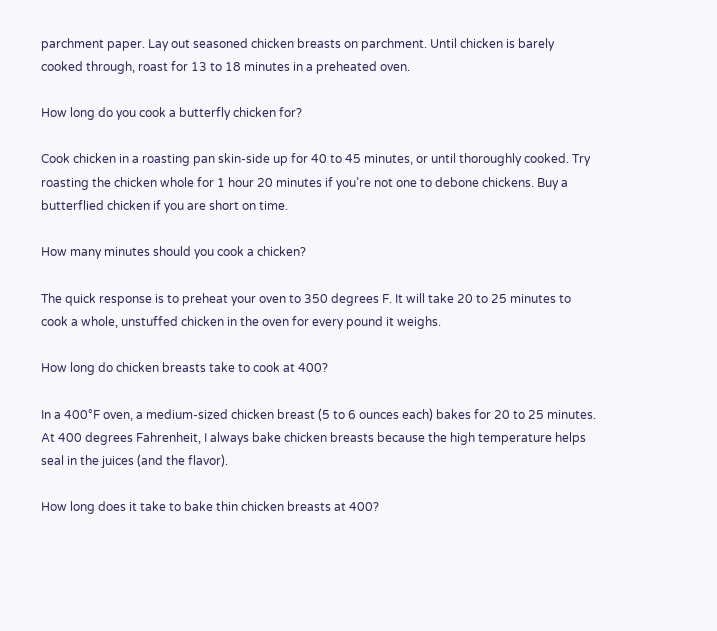parchment paper. Lay out seasoned chicken breasts on parchment. Until chicken is barely cooked through, roast for 13 to 18 minutes in a preheated oven.

How long do you cook a butterfly chicken for?

Cook chicken in a roasting pan skin-side up for 40 to 45 minutes, or until thoroughly cooked. Try roasting the chicken whole for 1 hour 20 minutes if you’re not one to debone chickens. Buy a butterflied chicken if you are short on time.

How many minutes should you cook a chicken?

The quick response is to preheat your oven to 350 degrees F. It will take 20 to 25 minutes to cook a whole, unstuffed chicken in the oven for every pound it weighs.

How long do chicken breasts take to cook at 400?

In a 400°F oven, a medium-sized chicken breast (5 to 6 ounces each) bakes for 20 to 25 minutes. At 400 degrees Fahrenheit, I always bake chicken breasts because the high temperature helps seal in the juices (and the flavor).

How long does it take to bake thin chicken breasts at 400?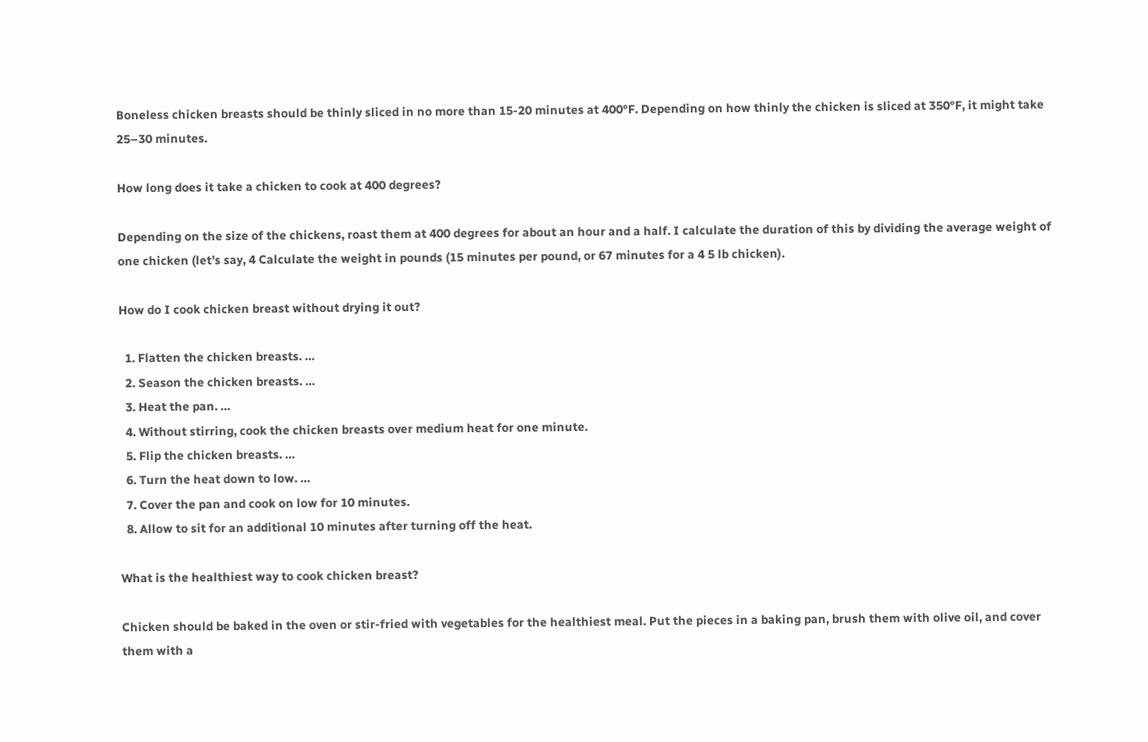Boneless chicken breasts should be thinly sliced in no more than 15-20 minutes at 400°F. Depending on how thinly the chicken is sliced at 350°F, it might take 25–30 minutes.

How long does it take a chicken to cook at 400 degrees?

Depending on the size of the chickens, roast them at 400 degrees for about an hour and a half. I calculate the duration of this by dividing the average weight of one chicken (let’s say, 4 Calculate the weight in pounds (15 minutes per pound, or 67 minutes for a 4 5 lb chicken).

How do I cook chicken breast without drying it out?

  1. Flatten the chicken breasts. …
  2. Season the chicken breasts. …
  3. Heat the pan. …
  4. Without stirring, cook the chicken breasts over medium heat for one minute.
  5. Flip the chicken breasts. …
  6. Turn the heat down to low. …
  7. Cover the pan and cook on low for 10 minutes.
  8. Allow to sit for an additional 10 minutes after turning off the heat.

What is the healthiest way to cook chicken breast?

Chicken should be baked in the oven or stir-fried with vegetables for the healthiest meal. Put the pieces in a baking pan, brush them with olive oil, and cover them with a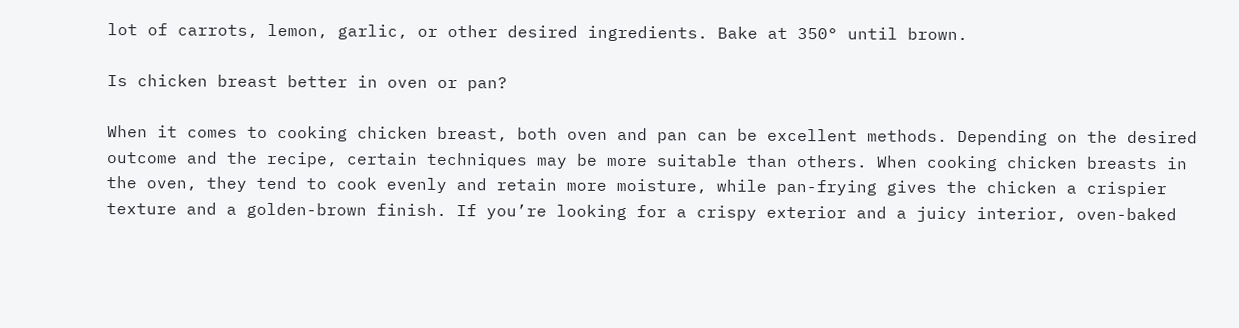lot of carrots, lemon, garlic, or other desired ingredients. Bake at 350° until brown.

Is chicken breast better in oven or pan?

When it comes to cooking chicken breast, both oven and pan can be excellent methods. Depending on the desired outcome and the recipe, certain techniques may be more suitable than others. When cooking chicken breasts in the oven, they tend to cook evenly and retain more moisture, while pan-frying gives the chicken a crispier texture and a golden-brown finish. If you’re looking for a crispy exterior and a juicy interior, oven-baked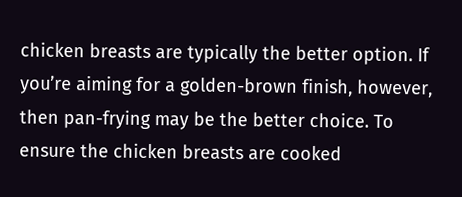chicken breasts are typically the better option. If you’re aiming for a golden-brown finish, however, then pan-frying may be the better choice. To ensure the chicken breasts are cooked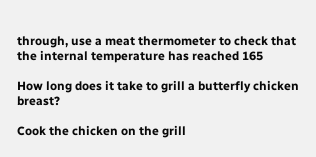through, use a meat thermometer to check that the internal temperature has reached 165

How long does it take to grill a butterfly chicken breast?

Cook the chicken on the grill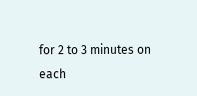for 2 to 3 minutes on each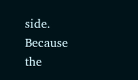side. Because the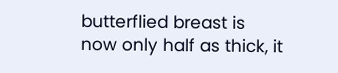butterflied breast is now only half as thick, it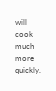will cook much more quickly.